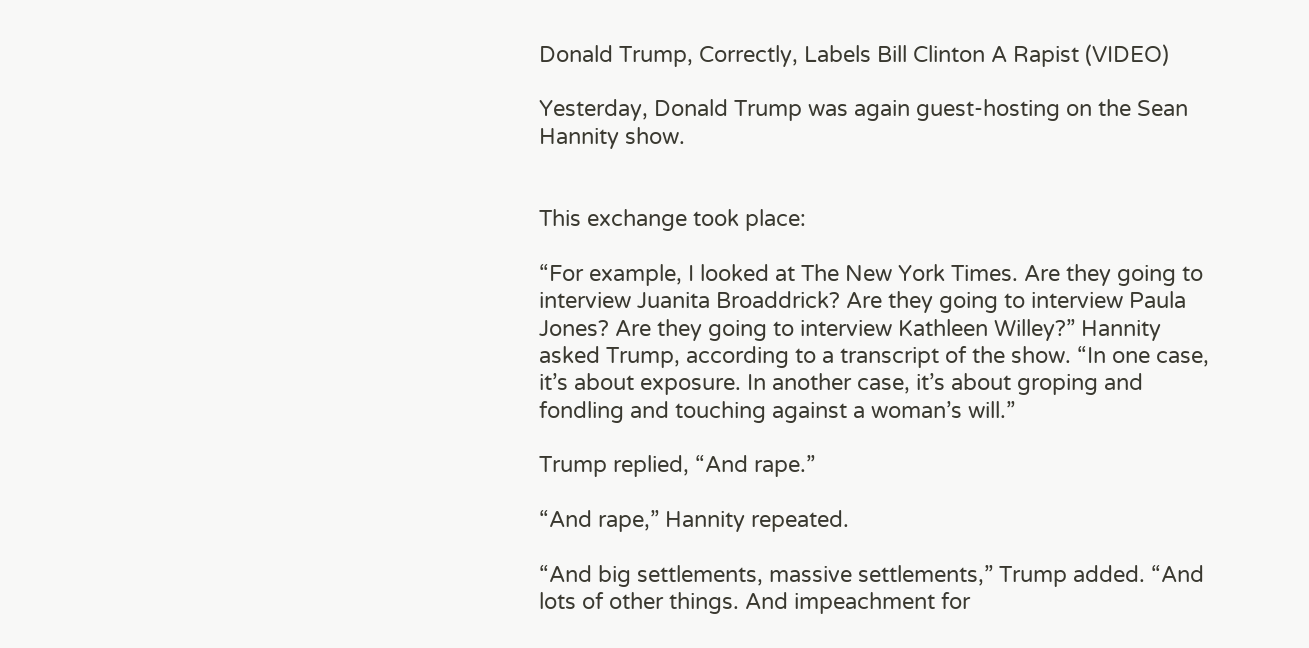Donald Trump, Correctly, Labels Bill Clinton A Rapist (VIDEO)

Yesterday, Donald Trump was again guest-hosting on the Sean Hannity show.


This exchange took place:

“For example, I looked at The New York Times. Are they going to interview Juanita Broaddrick? Are they going to interview Paula Jones? Are they going to interview Kathleen Willey?” Hannity asked Trump, according to a transcript of the show. “In one case, it’s about exposure. In another case, it’s about groping and fondling and touching against a woman’s will.”

Trump replied, “And rape.”

“And rape,” Hannity repeated.

“And big settlements, massive settlements,” Trump added. “And lots of other things. And impeachment for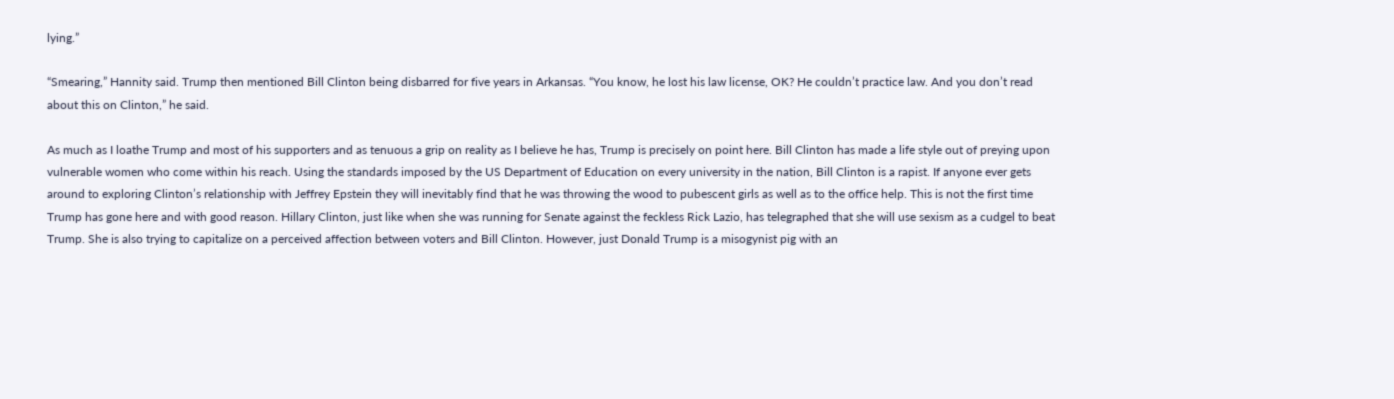lying.”

“Smearing,” Hannity said. Trump then mentioned Bill Clinton being disbarred for five years in Arkansas. “You know, he lost his law license, OK? He couldn’t practice law. And you don’t read about this on Clinton,” he said.

As much as I loathe Trump and most of his supporters and as tenuous a grip on reality as I believe he has, Trump is precisely on point here. Bill Clinton has made a life style out of preying upon vulnerable women who come within his reach. Using the standards imposed by the US Department of Education on every university in the nation, Bill Clinton is a rapist. If anyone ever gets around to exploring Clinton’s relationship with Jeffrey Epstein they will inevitably find that he was throwing the wood to pubescent girls as well as to the office help. This is not the first time Trump has gone here and with good reason. Hillary Clinton, just like when she was running for Senate against the feckless Rick Lazio, has telegraphed that she will use sexism as a cudgel to beat Trump. She is also trying to capitalize on a perceived affection between voters and Bill Clinton. However, just Donald Trump is a misogynist pig with an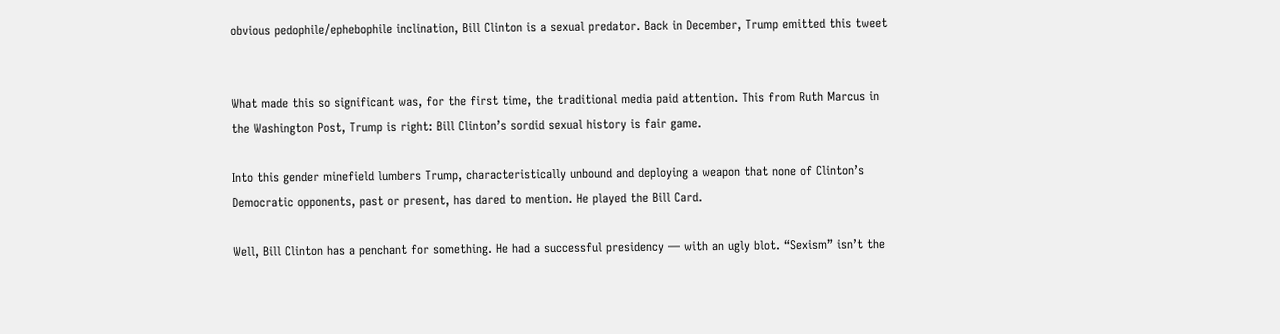obvious pedophile/ephebophile inclination, Bill Clinton is a sexual predator. Back in December, Trump emitted this tweet


What made this so significant was, for the first time, the traditional media paid attention. This from Ruth Marcus in the Washington Post, Trump is right: Bill Clinton’s sordid sexual history is fair game.

Into this gender minefield lumbers Trump, characteristically unbound and deploying a weapon that none of Clinton’s Democratic opponents, past or present, has dared to mention. He played the Bill Card.

Well, Bill Clinton has a penchant for something. He had a successful presidency — with an ugly blot. “Sexism” isn’t the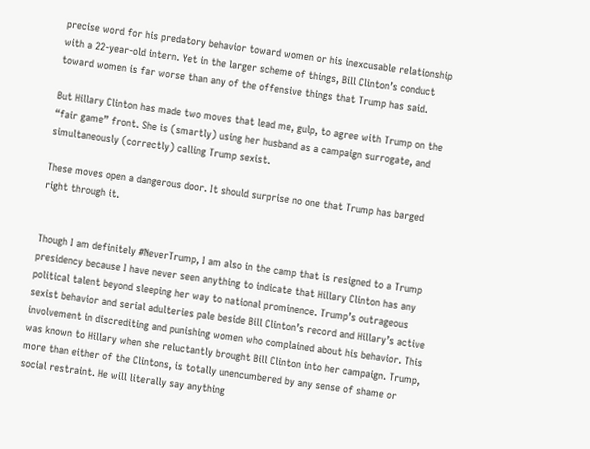precise word for his predatory behavior toward women or his inexcusable relationship with a 22-year-old intern. Yet in the larger scheme of things, Bill Clinton’s conduct toward women is far worse than any of the offensive things that Trump has said.

But Hillary Clinton has made two moves that lead me, gulp, to agree with Trump on the “fair game” front. She is (smartly) using her husband as a campaign surrogate, and simultaneously (correctly) calling Trump sexist.

These moves open a dangerous door. It should surprise no one that Trump has barged right through it.


Though I am definitely #NeverTrump, I am also in the camp that is resigned to a Trump presidency because I have never seen anything to indicate that Hillary Clinton has any political talent beyond sleeping her way to national prominence. Trump’s outrageous sexist behavior and serial adulteries pale beside Bill Clinton’s record and Hillary’s active involvement in discrediting and punishing women who complained about his behavior. This was known to Hillary when she reluctantly brought Bill Clinton into her campaign. Trump, more than either of the Clintons, is totally unencumbered by any sense of shame or social restraint. He will literally say anything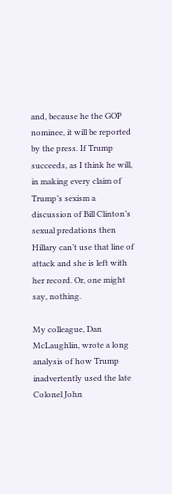and, because he the GOP nominee, it will be reported by the press. If Trump succeeds, as I think he will, in making every claim of Trump’s sexism a discussion of Bill Clinton’s sexual predations then Hillary can’t use that line of attack and she is left with her record. Or, one might say, nothing.

My colleague, Dan McLaughlin, wrote a long analysis of how Trump inadvertently used the late Colonel John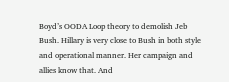Boyd’s OODA Loop theory to demolish Jeb Bush. Hillary is very close to Bush in both style and operational manner. Her campaign and allies know that. And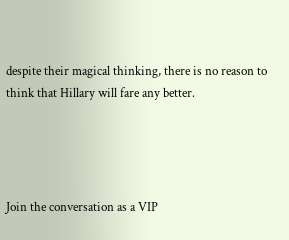despite their magical thinking, there is no reason to think that Hillary will fare any better.




Join the conversation as a VIP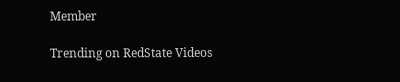Member

Trending on RedState Videos